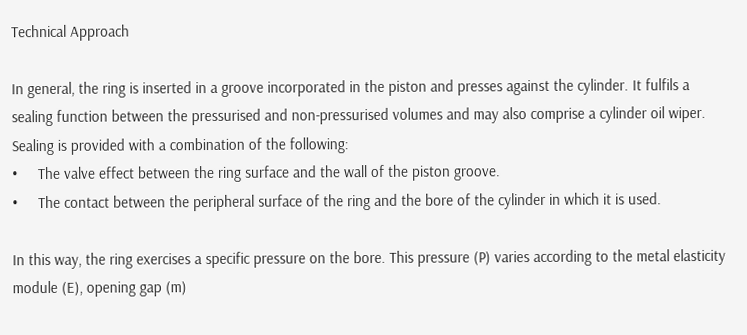Technical Approach

In general, the ring is inserted in a groove incorporated in the piston and presses against the cylinder. It fulfils a sealing function between the pressurised and non-pressurised volumes and may also comprise a cylinder oil wiper. Sealing is provided with a combination of the following:
•     The valve effect between the ring surface and the wall of the piston groove.
•     The contact between the peripheral surface of the ring and the bore of the cylinder in which it is used.

In this way, the ring exercises a specific pressure on the bore. This pressure (P) varies according to the metal elasticity module (E), opening gap (m)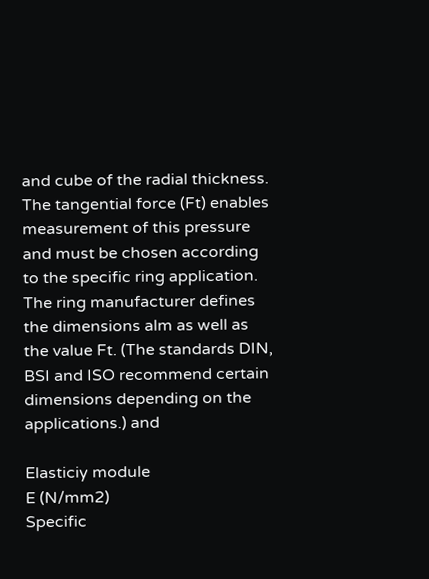and cube of the radial thickness. The tangential force (Ft) enables measurement of this pressure and must be chosen according to the specific ring application. The ring manufacturer defines the dimensions alm as well as the value Ft. (The standards DIN, BSI and ISO recommend certain dimensions depending on the applications.) and

Elasticiy module
E (N/mm2)
Specific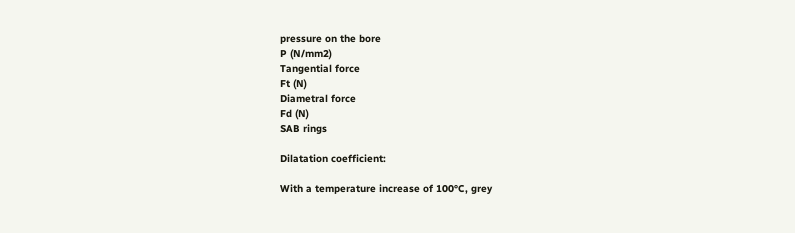pressure on the bore
P (N/mm2)
Tangential force
Ft (N)
Diametral force
Fd (N)
SAB rings

Dilatation coefficient:

With a temperature increase of 100°C, grey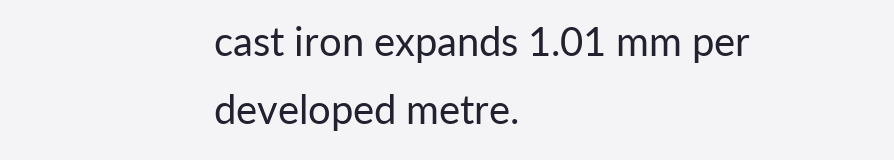cast iron expands 1.01 mm per developed metre.